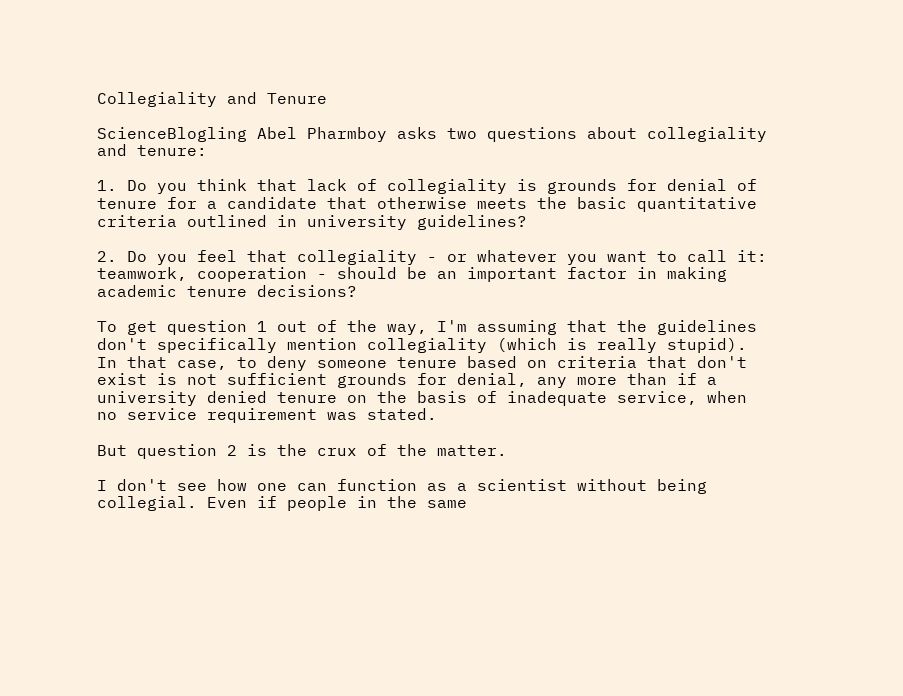Collegiality and Tenure

ScienceBlogling Abel Pharmboy asks two questions about collegiality and tenure:

1. Do you think that lack of collegiality is grounds for denial of tenure for a candidate that otherwise meets the basic quantitative criteria outlined in university guidelines?

2. Do you feel that collegiality - or whatever you want to call it: teamwork, cooperation - should be an important factor in making academic tenure decisions?

To get question 1 out of the way, I'm assuming that the guidelines don't specifically mention collegiality (which is really stupid). In that case, to deny someone tenure based on criteria that don't exist is not sufficient grounds for denial, any more than if a university denied tenure on the basis of inadequate service, when no service requirement was stated.

But question 2 is the crux of the matter.

I don't see how one can function as a scientist without being collegial. Even if people in the same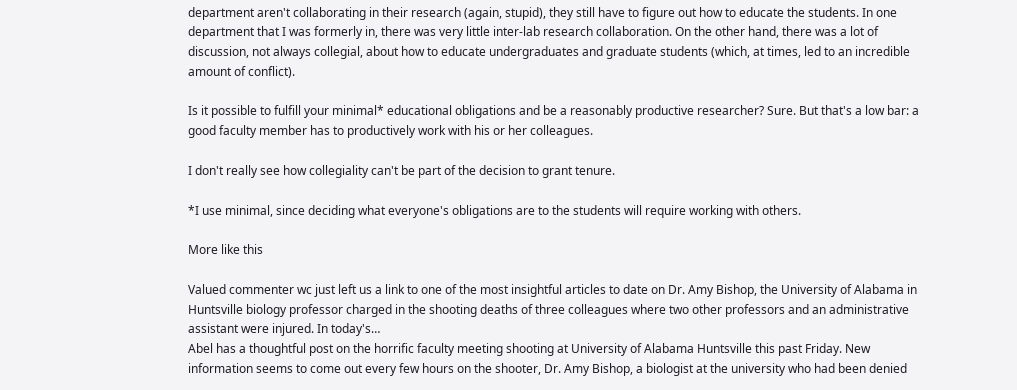department aren't collaborating in their research (again, stupid), they still have to figure out how to educate the students. In one department that I was formerly in, there was very little inter-lab research collaboration. On the other hand, there was a lot of discussion, not always collegial, about how to educate undergraduates and graduate students (which, at times, led to an incredible amount of conflict).

Is it possible to fulfill your minimal* educational obligations and be a reasonably productive researcher? Sure. But that's a low bar: a good faculty member has to productively work with his or her colleagues.

I don't really see how collegiality can't be part of the decision to grant tenure.

*I use minimal, since deciding what everyone's obligations are to the students will require working with others.

More like this

Valued commenter wc just left us a link to one of the most insightful articles to date on Dr. Amy Bishop, the University of Alabama in Huntsville biology professor charged in the shooting deaths of three colleagues where two other professors and an administrative assistant were injured. In today's…
Abel has a thoughtful post on the horrific faculty meeting shooting at University of Alabama Huntsville this past Friday. New information seems to come out every few hours on the shooter, Dr. Amy Bishop, a biologist at the university who had been denied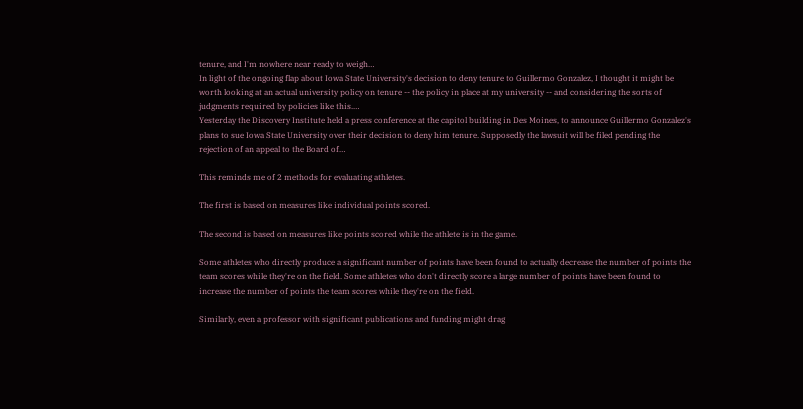tenure, and I'm nowhere near ready to weigh…
In light of the ongoing flap about Iowa State University's decision to deny tenure to Guillermo Gonzalez, I thought it might be worth looking at an actual university policy on tenure -- the policy in place at my university -- and considering the sorts of judgments required by policies like this.…
Yesterday the Discovery Institute held a press conference at the capitol building in Des Moines, to announce Guillermo Gonzalez's plans to sue Iowa State University over their decision to deny him tenure. Supposedly the lawsuit will be filed pending the rejection of an appeal to the Board of…

This reminds me of 2 methods for evaluating athletes.

The first is based on measures like individual points scored.

The second is based on measures like points scored while the athlete is in the game.

Some athletes who directly produce a significant number of points have been found to actually decrease the number of points the team scores while they're on the field. Some athletes who don't directly score a large number of points have been found to increase the number of points the team scores while they're on the field.

Similarly, even a professor with significant publications and funding might drag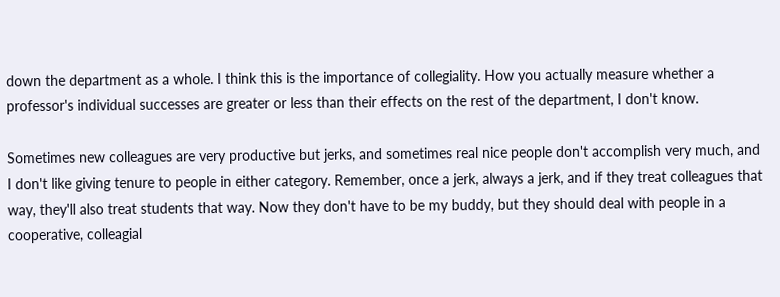down the department as a whole. I think this is the importance of collegiality. How you actually measure whether a professor's individual successes are greater or less than their effects on the rest of the department, I don't know.

Sometimes new colleagues are very productive but jerks, and sometimes real nice people don't accomplish very much, and I don't like giving tenure to people in either category. Remember, once a jerk, always a jerk, and if they treat colleagues that way, they'll also treat students that way. Now they don't have to be my buddy, but they should deal with people in a cooperative, colleagial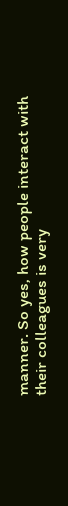manner. So yes, how people interact with their colleagues is very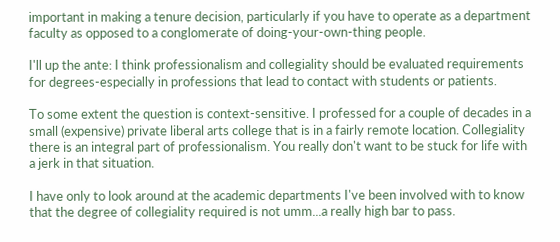important in making a tenure decision, particularly if you have to operate as a department faculty as opposed to a conglomerate of doing-your-own-thing people.

I'll up the ante: I think professionalism and collegiality should be evaluated requirements for degrees-especially in professions that lead to contact with students or patients.

To some extent the question is context-sensitive. I professed for a couple of decades in a small (expensive) private liberal arts college that is in a fairly remote location. Collegiality there is an integral part of professionalism. You really don't want to be stuck for life with a jerk in that situation.

I have only to look around at the academic departments I've been involved with to know that the degree of collegiality required is not umm...a really high bar to pass.